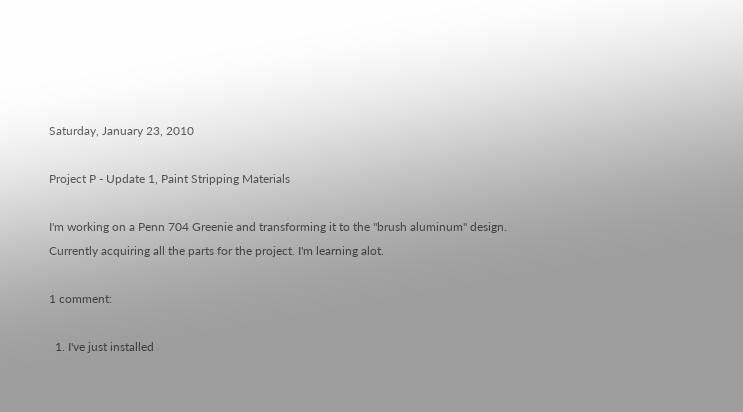Saturday, January 23, 2010

Project P - Update 1, Paint Stripping Materials

I'm working on a Penn 704 Greenie and transforming it to the "brush aluminum" design.
Currently acquiring all the parts for the project. I'm learning alot.

1 comment:

  1. I've just installed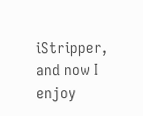iStripper, and now I enjoy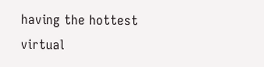having the hottest virtual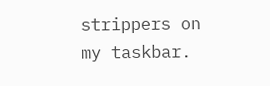strippers on my taskbar.